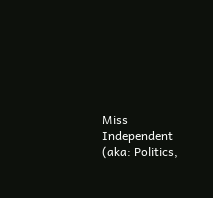Miss Independent (aka: Politics,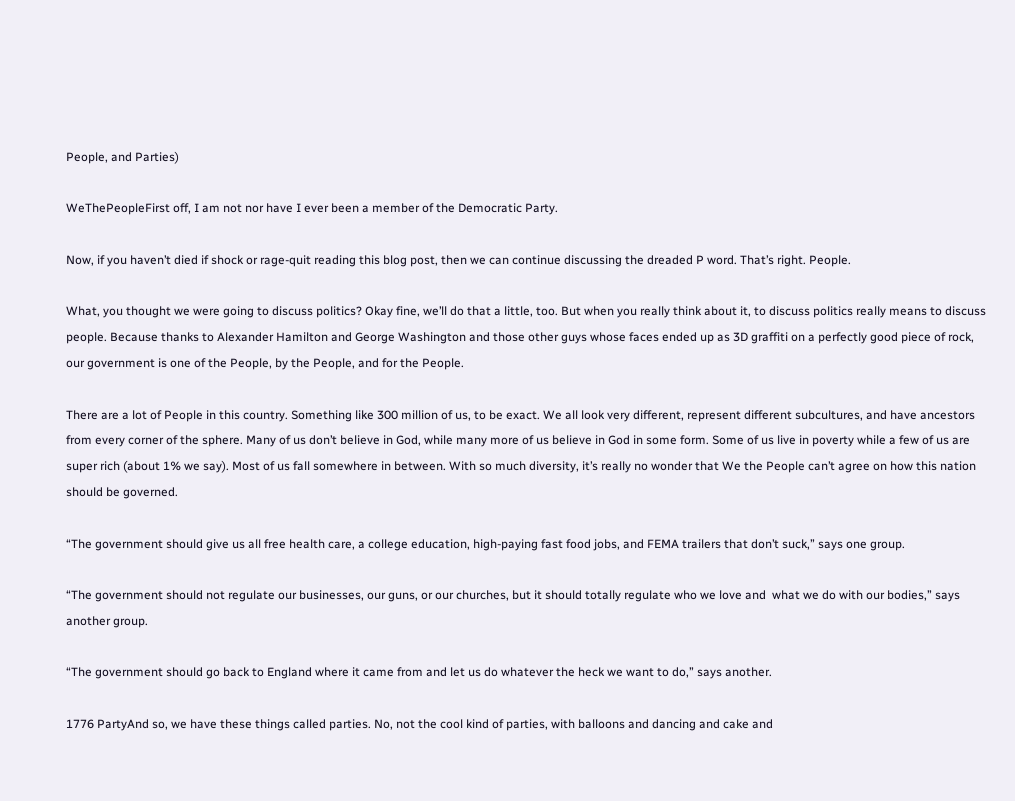People, and Parties)

WeThePeopleFirst off, I am not nor have I ever been a member of the Democratic Party.

Now, if you haven’t died if shock or rage-quit reading this blog post, then we can continue discussing the dreaded P word. That’s right. People.

What, you thought we were going to discuss politics? Okay fine, we’ll do that a little, too. But when you really think about it, to discuss politics really means to discuss people. Because thanks to Alexander Hamilton and George Washington and those other guys whose faces ended up as 3D graffiti on a perfectly good piece of rock, our government is one of the People, by the People, and for the People.

There are a lot of People in this country. Something like 300 million of us, to be exact. We all look very different, represent different subcultures, and have ancestors from every corner of the sphere. Many of us don’t believe in God, while many more of us believe in God in some form. Some of us live in poverty while a few of us are super rich (about 1% we say). Most of us fall somewhere in between. With so much diversity, it’s really no wonder that We the People can’t agree on how this nation should be governed.

“The government should give us all free health care, a college education, high-paying fast food jobs, and FEMA trailers that don’t suck,” says one group.

“The government should not regulate our businesses, our guns, or our churches, but it should totally regulate who we love and  what we do with our bodies,” says another group.

“The government should go back to England where it came from and let us do whatever the heck we want to do,” says another.

1776 PartyAnd so, we have these things called parties. No, not the cool kind of parties, with balloons and dancing and cake and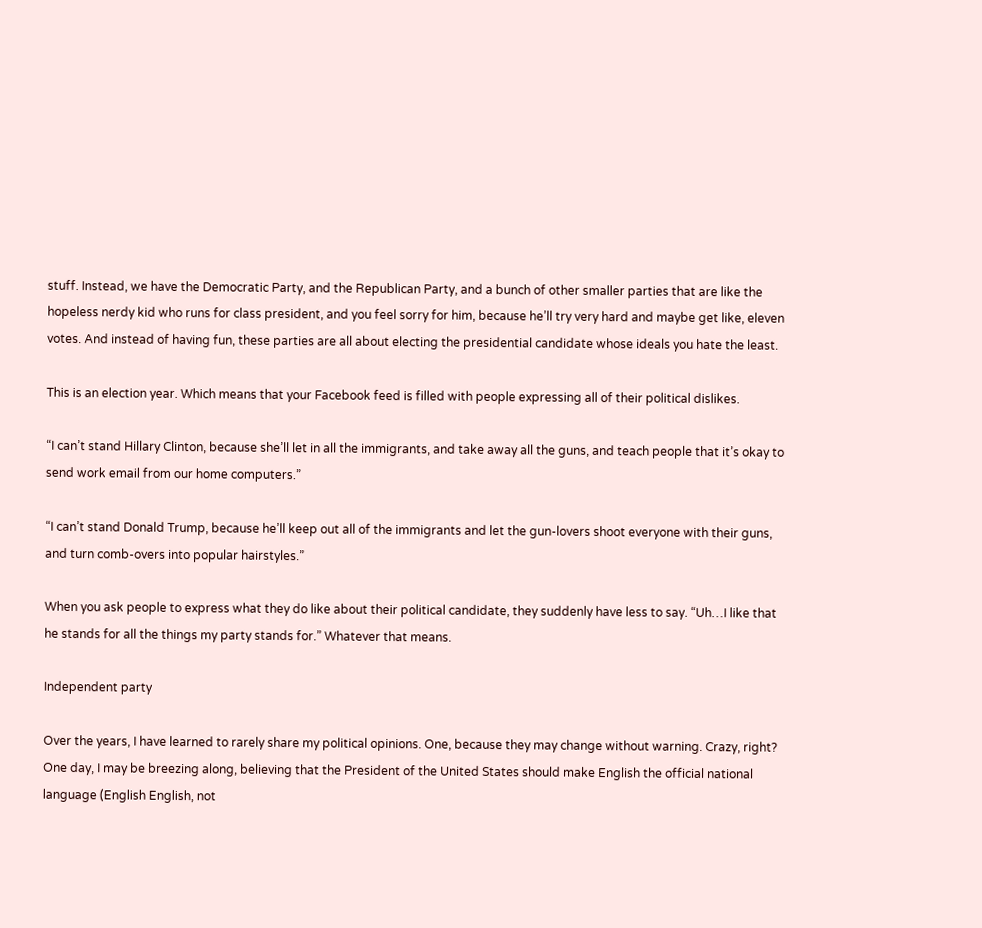stuff. Instead, we have the Democratic Party, and the Republican Party, and a bunch of other smaller parties that are like the hopeless nerdy kid who runs for class president, and you feel sorry for him, because he’ll try very hard and maybe get like, eleven votes. And instead of having fun, these parties are all about electing the presidential candidate whose ideals you hate the least.

This is an election year. Which means that your Facebook feed is filled with people expressing all of their political dislikes.

“I can’t stand Hillary Clinton, because she’ll let in all the immigrants, and take away all the guns, and teach people that it’s okay to send work email from our home computers.”

“I can’t stand Donald Trump, because he’ll keep out all of the immigrants and let the gun-lovers shoot everyone with their guns, and turn comb-overs into popular hairstyles.”

When you ask people to express what they do like about their political candidate, they suddenly have less to say. “Uh…I like that he stands for all the things my party stands for.” Whatever that means.

Independent party

Over the years, I have learned to rarely share my political opinions. One, because they may change without warning. Crazy, right? One day, I may be breezing along, believing that the President of the United States should make English the official national language (English English, not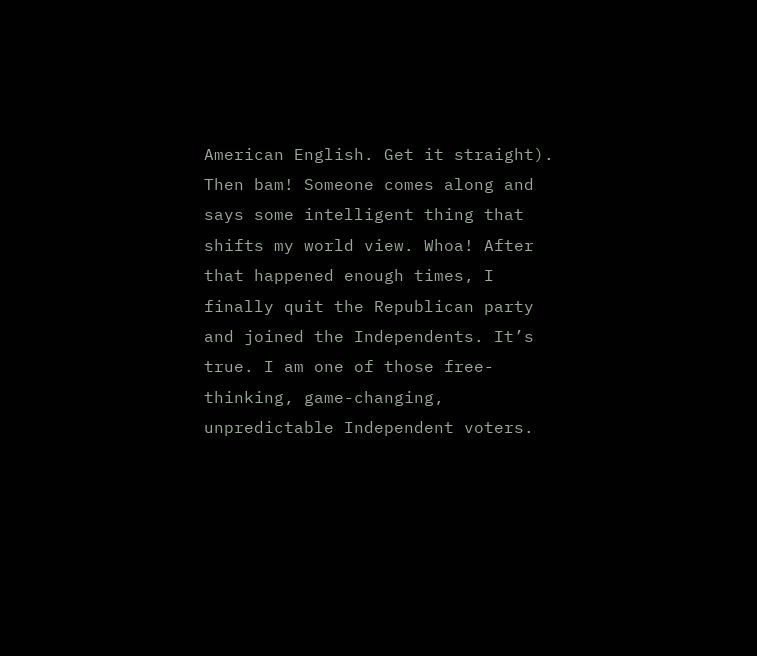American English. Get it straight). Then bam! Someone comes along and says some intelligent thing that shifts my world view. Whoa! After that happened enough times, I finally quit the Republican party and joined the Independents. It’s true. I am one of those free-thinking, game-changing, unpredictable Independent voters.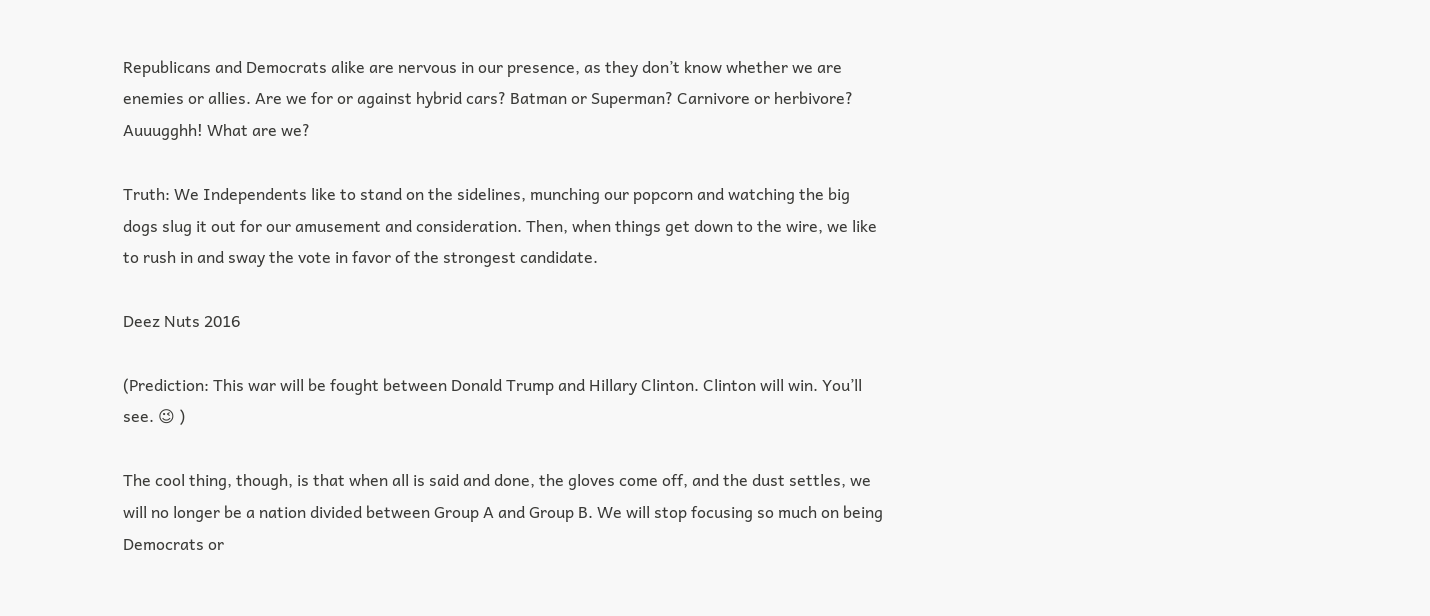Republicans and Democrats alike are nervous in our presence, as they don’t know whether we are enemies or allies. Are we for or against hybrid cars? Batman or Superman? Carnivore or herbivore? Auuugghh! What are we?

Truth: We Independents like to stand on the sidelines, munching our popcorn and watching the big dogs slug it out for our amusement and consideration. Then, when things get down to the wire, we like to rush in and sway the vote in favor of the strongest candidate.

Deez Nuts 2016

(Prediction: This war will be fought between Donald Trump and Hillary Clinton. Clinton will win. You’ll see. 😉 )

The cool thing, though, is that when all is said and done, the gloves come off, and the dust settles, we will no longer be a nation divided between Group A and Group B. We will stop focusing so much on being Democrats or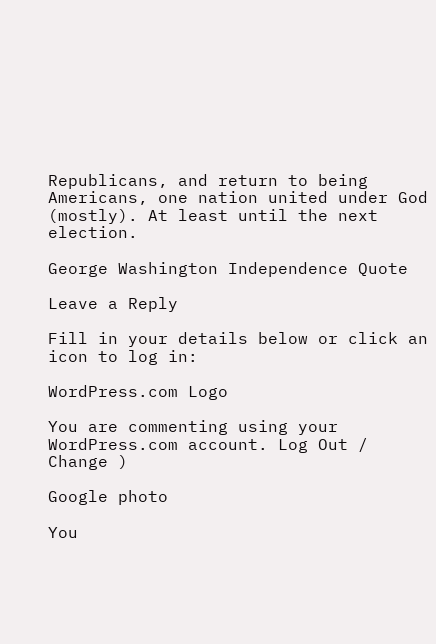Republicans, and return to being Americans, one nation united under God (mostly). At least until the next election.

George Washington Independence Quote

Leave a Reply

Fill in your details below or click an icon to log in:

WordPress.com Logo

You are commenting using your WordPress.com account. Log Out /  Change )

Google photo

You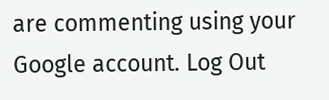are commenting using your Google account. Log Out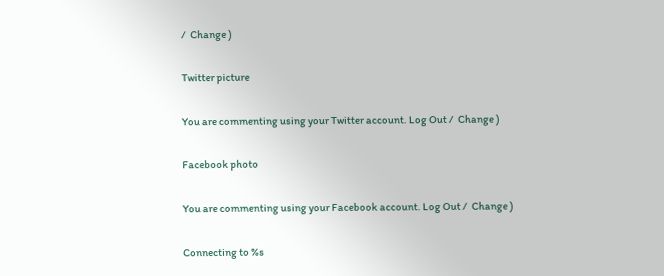/  Change )

Twitter picture

You are commenting using your Twitter account. Log Out /  Change )

Facebook photo

You are commenting using your Facebook account. Log Out /  Change )

Connecting to %s